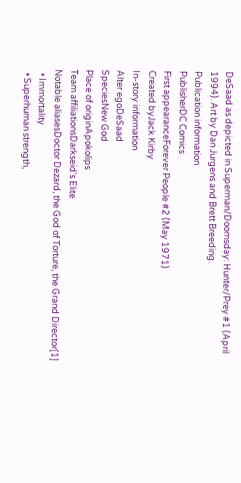DeSaad as depicted in Superman/Doomsday: Hunter/Prey #1 (April 1994). Art by Dan Jurgens and Brett Breeding.
Publication information
PublisherDC Comics
First appearanceForever People #2 (May 1971)
Created byJack Kirby
In-story information
Alter egoDeSaad
SpeciesNew God
Place of originApokolips
Team affiliationsDarkseid's Elite
Notable aliasesDoctor Dezard, the God of Torture, the Grand Director[1]
  • Immortality
  • Superhuman strength,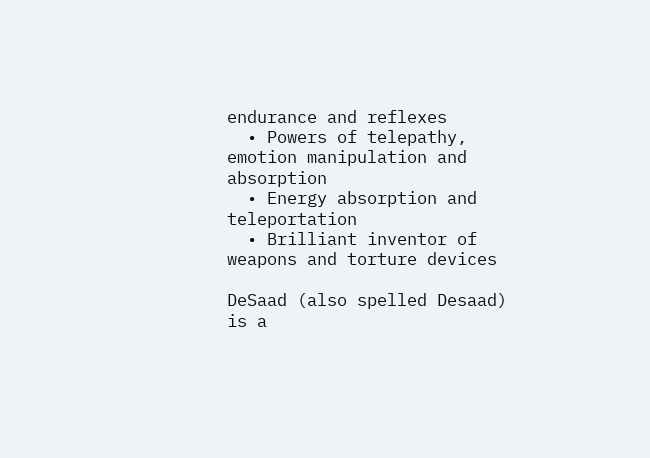endurance and reflexes
  • Powers of telepathy, emotion manipulation and absorption
  • Energy absorption and teleportation
  • Brilliant inventor of weapons and torture devices

DeSaad (also spelled Desaad) is a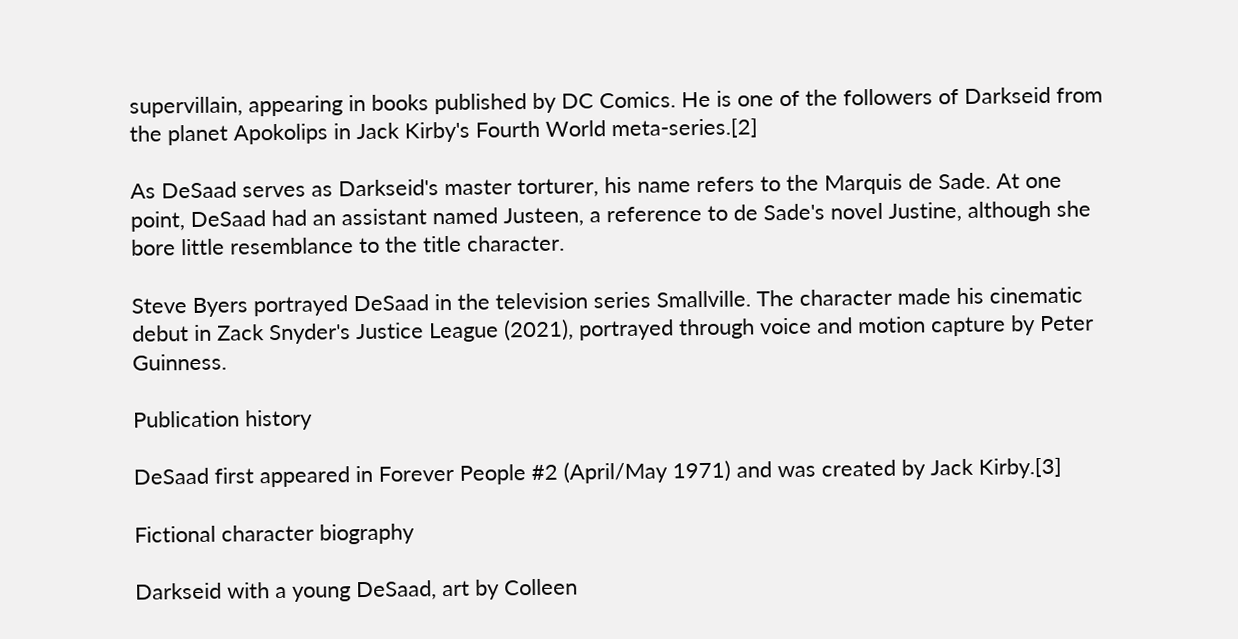supervillain, appearing in books published by DC Comics. He is one of the followers of Darkseid from the planet Apokolips in Jack Kirby's Fourth World meta-series.[2]

As DeSaad serves as Darkseid's master torturer, his name refers to the Marquis de Sade. At one point, DeSaad had an assistant named Justeen, a reference to de Sade's novel Justine, although she bore little resemblance to the title character.

Steve Byers portrayed DeSaad in the television series Smallville. The character made his cinematic debut in Zack Snyder's Justice League (2021), portrayed through voice and motion capture by Peter Guinness.

Publication history

DeSaad first appeared in Forever People #2 (April/May 1971) and was created by Jack Kirby.[3]

Fictional character biography

Darkseid with a young DeSaad, art by Colleen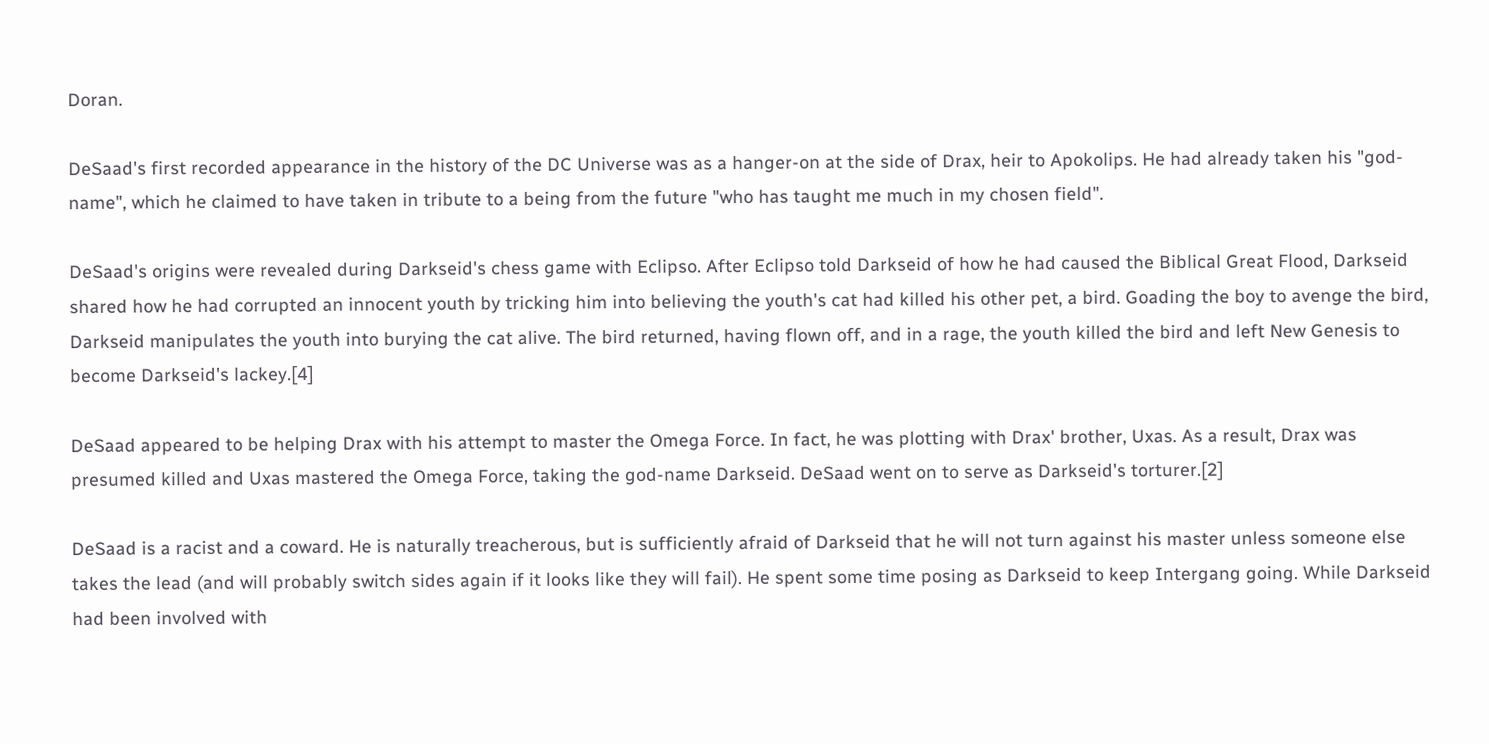Doran.

DeSaad's first recorded appearance in the history of the DC Universe was as a hanger-on at the side of Drax, heir to Apokolips. He had already taken his "god-name", which he claimed to have taken in tribute to a being from the future "who has taught me much in my chosen field".

DeSaad's origins were revealed during Darkseid's chess game with Eclipso. After Eclipso told Darkseid of how he had caused the Biblical Great Flood, Darkseid shared how he had corrupted an innocent youth by tricking him into believing the youth's cat had killed his other pet, a bird. Goading the boy to avenge the bird, Darkseid manipulates the youth into burying the cat alive. The bird returned, having flown off, and in a rage, the youth killed the bird and left New Genesis to become Darkseid's lackey.[4]

DeSaad appeared to be helping Drax with his attempt to master the Omega Force. In fact, he was plotting with Drax' brother, Uxas. As a result, Drax was presumed killed and Uxas mastered the Omega Force, taking the god-name Darkseid. DeSaad went on to serve as Darkseid's torturer.[2]

DeSaad is a racist and a coward. He is naturally treacherous, but is sufficiently afraid of Darkseid that he will not turn against his master unless someone else takes the lead (and will probably switch sides again if it looks like they will fail). He spent some time posing as Darkseid to keep Intergang going. While Darkseid had been involved with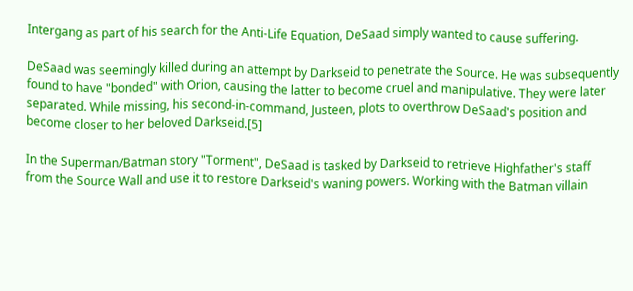Intergang as part of his search for the Anti-Life Equation, DeSaad simply wanted to cause suffering.

DeSaad was seemingly killed during an attempt by Darkseid to penetrate the Source. He was subsequently found to have "bonded" with Orion, causing the latter to become cruel and manipulative. They were later separated. While missing, his second-in-command, Justeen, plots to overthrow DeSaad's position and become closer to her beloved Darkseid.[5]

In the Superman/Batman story "Torment", DeSaad is tasked by Darkseid to retrieve Highfather's staff from the Source Wall and use it to restore Darkseid's waning powers. Working with the Batman villain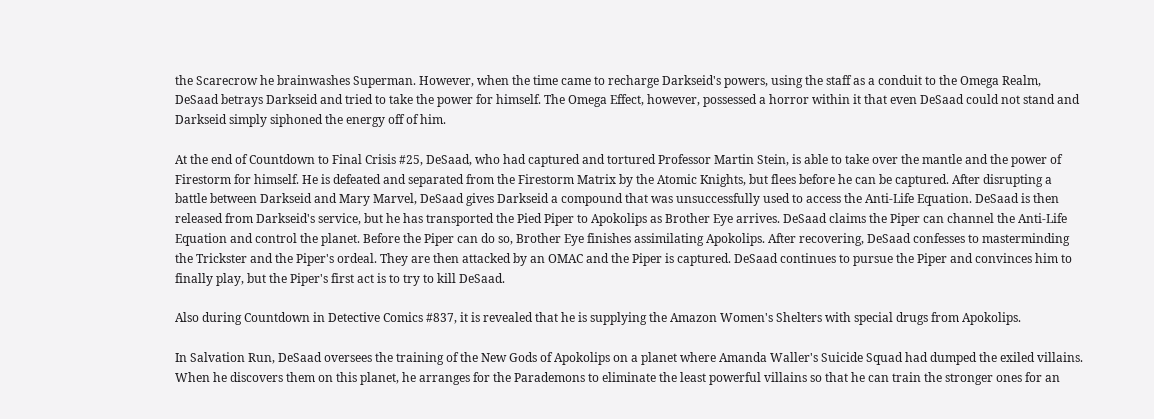the Scarecrow he brainwashes Superman. However, when the time came to recharge Darkseid's powers, using the staff as a conduit to the Omega Realm, DeSaad betrays Darkseid and tried to take the power for himself. The Omega Effect, however, possessed a horror within it that even DeSaad could not stand and Darkseid simply siphoned the energy off of him.

At the end of Countdown to Final Crisis #25, DeSaad, who had captured and tortured Professor Martin Stein, is able to take over the mantle and the power of Firestorm for himself. He is defeated and separated from the Firestorm Matrix by the Atomic Knights, but flees before he can be captured. After disrupting a battle between Darkseid and Mary Marvel, DeSaad gives Darkseid a compound that was unsuccessfully used to access the Anti-Life Equation. DeSaad is then released from Darkseid's service, but he has transported the Pied Piper to Apokolips as Brother Eye arrives. DeSaad claims the Piper can channel the Anti-Life Equation and control the planet. Before the Piper can do so, Brother Eye finishes assimilating Apokolips. After recovering, DeSaad confesses to masterminding the Trickster and the Piper's ordeal. They are then attacked by an OMAC and the Piper is captured. DeSaad continues to pursue the Piper and convinces him to finally play, but the Piper's first act is to try to kill DeSaad.

Also during Countdown in Detective Comics #837, it is revealed that he is supplying the Amazon Women's Shelters with special drugs from Apokolips.

In Salvation Run, DeSaad oversees the training of the New Gods of Apokolips on a planet where Amanda Waller's Suicide Squad had dumped the exiled villains. When he discovers them on this planet, he arranges for the Parademons to eliminate the least powerful villains so that he can train the stronger ones for an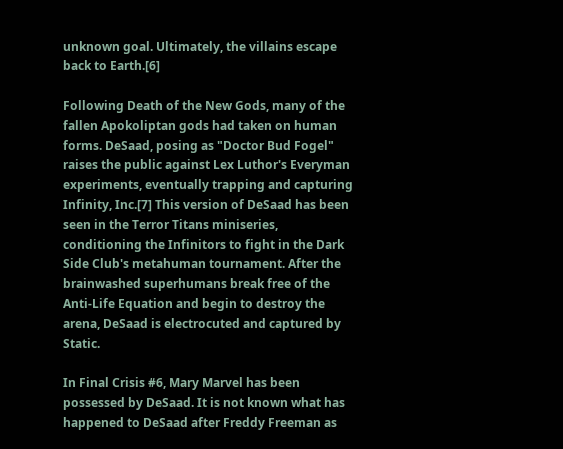unknown goal. Ultimately, the villains escape back to Earth.[6]

Following Death of the New Gods, many of the fallen Apokoliptan gods had taken on human forms. DeSaad, posing as "Doctor Bud Fogel" raises the public against Lex Luthor's Everyman experiments, eventually trapping and capturing Infinity, Inc.[7] This version of DeSaad has been seen in the Terror Titans miniseries, conditioning the Infinitors to fight in the Dark Side Club's metahuman tournament. After the brainwashed superhumans break free of the Anti-Life Equation and begin to destroy the arena, DeSaad is electrocuted and captured by Static.

In Final Crisis #6, Mary Marvel has been possessed by DeSaad. It is not known what has happened to DeSaad after Freddy Freeman as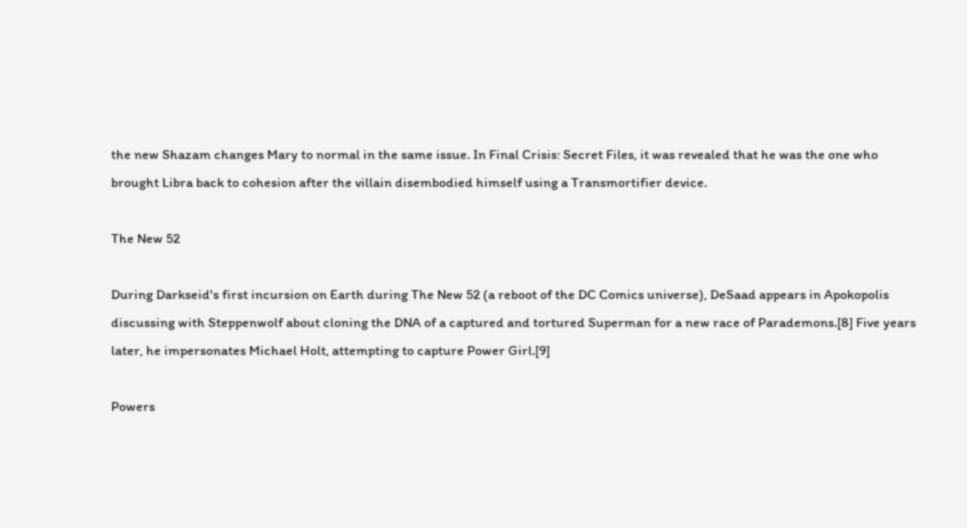the new Shazam changes Mary to normal in the same issue. In Final Crisis: Secret Files, it was revealed that he was the one who brought Libra back to cohesion after the villain disembodied himself using a Transmortifier device.

The New 52

During Darkseid's first incursion on Earth during The New 52 (a reboot of the DC Comics universe), DeSaad appears in Apokopolis discussing with Steppenwolf about cloning the DNA of a captured and tortured Superman for a new race of Parademons.[8] Five years later, he impersonates Michael Holt, attempting to capture Power Girl.[9]

Powers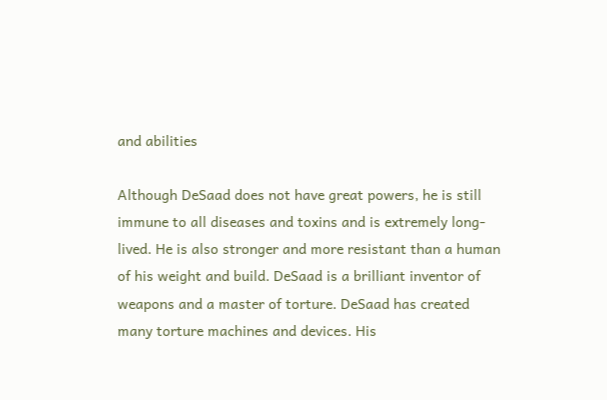and abilities

Although DeSaad does not have great powers, he is still immune to all diseases and toxins and is extremely long-lived. He is also stronger and more resistant than a human of his weight and build. DeSaad is a brilliant inventor of weapons and a master of torture. DeSaad has created many torture machines and devices. His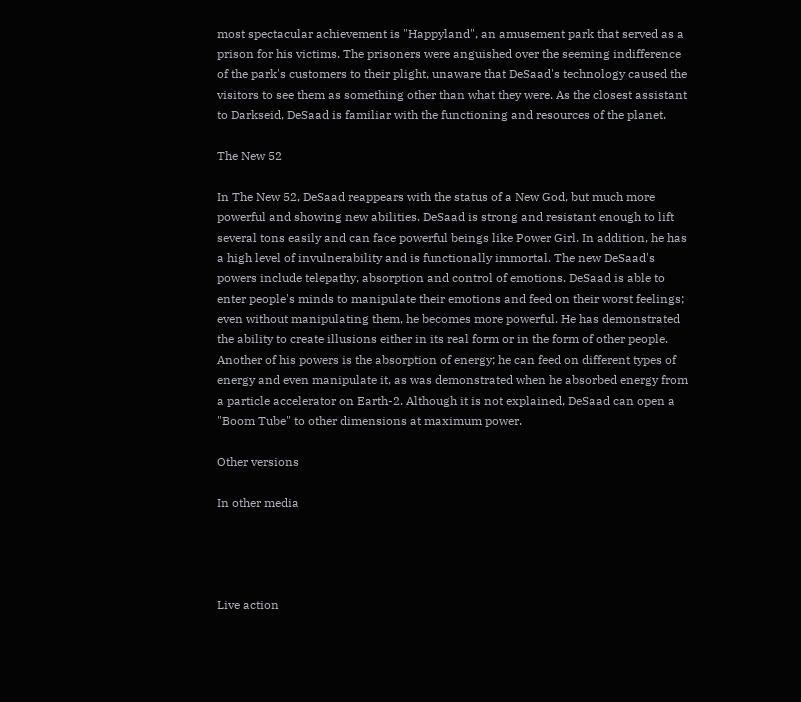most spectacular achievement is "Happyland", an amusement park that served as a prison for his victims. The prisoners were anguished over the seeming indifference of the park's customers to their plight, unaware that DeSaad's technology caused the visitors to see them as something other than what they were. As the closest assistant to Darkseid, DeSaad is familiar with the functioning and resources of the planet.

The New 52

In The New 52, DeSaad reappears with the status of a New God, but much more powerful and showing new abilities. DeSaad is strong and resistant enough to lift several tons easily and can face powerful beings like Power Girl. In addition, he has a high level of invulnerability and is functionally immortal. The new DeSaad's powers include telepathy, absorption and control of emotions. DeSaad is able to enter people's minds to manipulate their emotions and feed on their worst feelings; even without manipulating them, he becomes more powerful. He has demonstrated the ability to create illusions either in its real form or in the form of other people. Another of his powers is the absorption of energy; he can feed on different types of energy and even manipulate it, as was demonstrated when he absorbed energy from a particle accelerator on Earth-2. Although it is not explained, DeSaad can open a "Boom Tube" to other dimensions at maximum power.

Other versions

In other media




Live action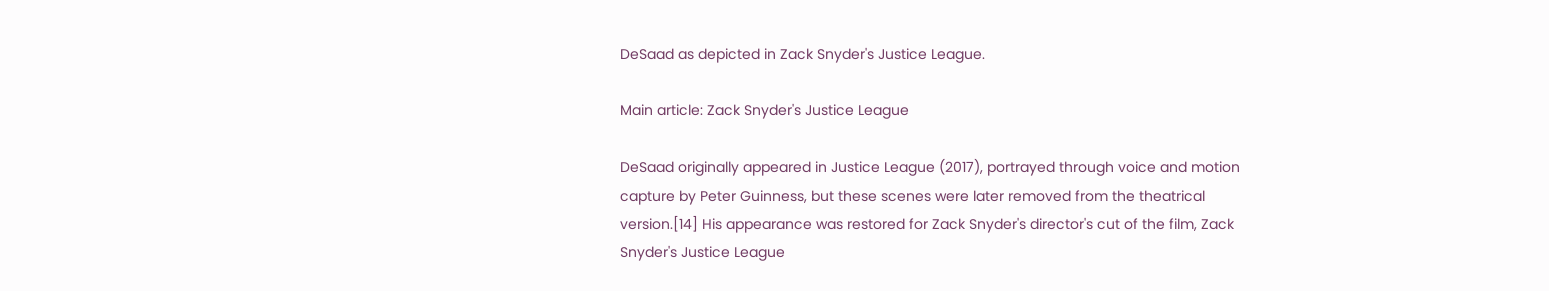DeSaad as depicted in Zack Snyder's Justice League.

Main article: Zack Snyder's Justice League

DeSaad originally appeared in Justice League (2017), portrayed through voice and motion capture by Peter Guinness, but these scenes were later removed from the theatrical version.[14] His appearance was restored for Zack Snyder's director's cut of the film, Zack Snyder's Justice League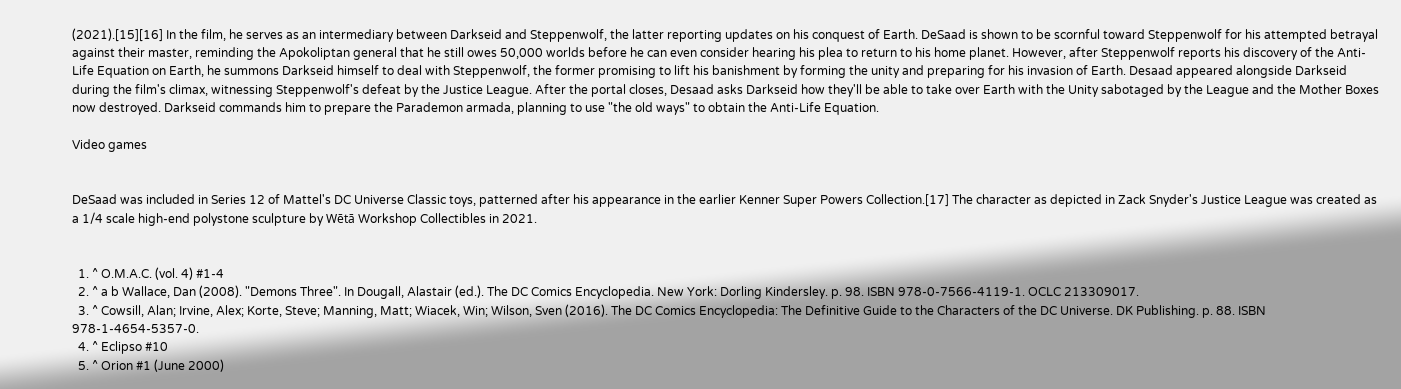(2021).[15][16] In the film, he serves as an intermediary between Darkseid and Steppenwolf, the latter reporting updates on his conquest of Earth. DeSaad is shown to be scornful toward Steppenwolf for his attempted betrayal against their master, reminding the Apokoliptan general that he still owes 50,000 worlds before he can even consider hearing his plea to return to his home planet. However, after Steppenwolf reports his discovery of the Anti-Life Equation on Earth, he summons Darkseid himself to deal with Steppenwolf, the former promising to lift his banishment by forming the unity and preparing for his invasion of Earth. Desaad appeared alongside Darkseid during the film's climax, witnessing Steppenwolf's defeat by the Justice League. After the portal closes, Desaad asks Darkseid how they'll be able to take over Earth with the Unity sabotaged by the League and the Mother Boxes now destroyed. Darkseid commands him to prepare the Parademon armada, planning to use "the old ways" to obtain the Anti-Life Equation.

Video games


DeSaad was included in Series 12 of Mattel's DC Universe Classic toys, patterned after his appearance in the earlier Kenner Super Powers Collection.[17] The character as depicted in Zack Snyder's Justice League was created as a 1/4 scale high-end polystone sculpture by Wētā Workshop Collectibles in 2021.


  1. ^ O.M.A.C. (vol. 4) #1-4
  2. ^ a b Wallace, Dan (2008). "Demons Three". In Dougall, Alastair (ed.). The DC Comics Encyclopedia. New York: Dorling Kindersley. p. 98. ISBN 978-0-7566-4119-1. OCLC 213309017.
  3. ^ Cowsill, Alan; Irvine, Alex; Korte, Steve; Manning, Matt; Wiacek, Win; Wilson, Sven (2016). The DC Comics Encyclopedia: The Definitive Guide to the Characters of the DC Universe. DK Publishing. p. 88. ISBN 978-1-4654-5357-0.
  4. ^ Eclipso #10
  5. ^ Orion #1 (June 2000)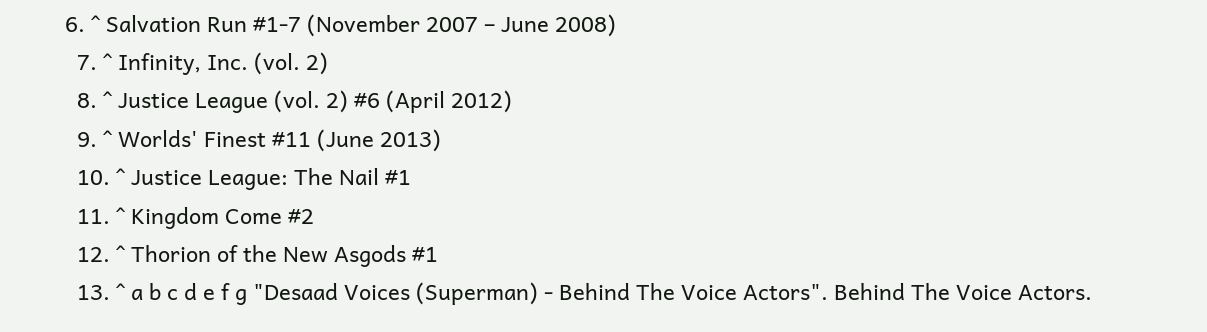6. ^ Salvation Run #1-7 (November 2007 – June 2008)
  7. ^ Infinity, Inc. (vol. 2)
  8. ^ Justice League (vol. 2) #6 (April 2012)
  9. ^ Worlds' Finest #11 (June 2013)
  10. ^ Justice League: The Nail #1
  11. ^ Kingdom Come #2
  12. ^ Thorion of the New Asgods #1
  13. ^ a b c d e f g "Desaad Voices (Superman) - Behind The Voice Actors". Behind The Voice Actors.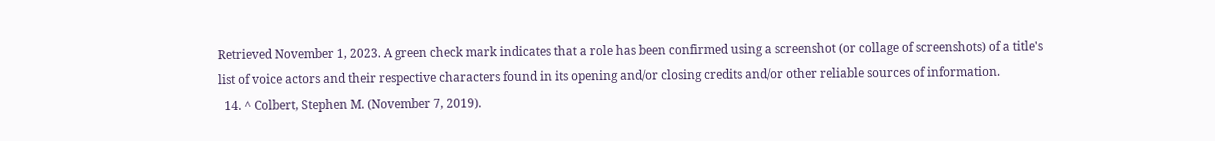Retrieved November 1, 2023. A green check mark indicates that a role has been confirmed using a screenshot (or collage of screenshots) of a title's list of voice actors and their respective characters found in its opening and/or closing credits and/or other reliable sources of information.
  14. ^ Colbert, Stephen M. (November 7, 2019).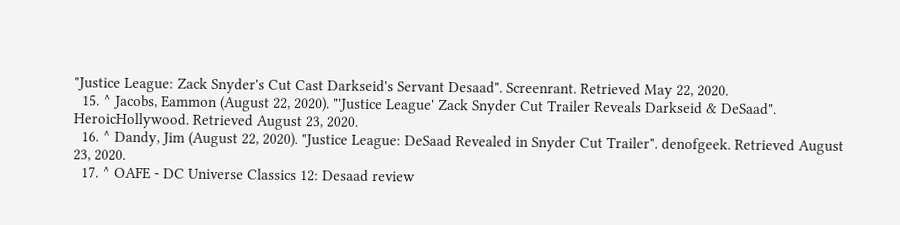"Justice League: Zack Snyder's Cut Cast Darkseid's Servant Desaad". Screenrant. Retrieved May 22, 2020.
  15. ^ Jacobs, Eammon (August 22, 2020). "'Justice League' Zack Snyder Cut Trailer Reveals Darkseid & DeSaad". HeroicHollywood. Retrieved August 23, 2020.
  16. ^ Dandy, Jim (August 22, 2020). "Justice League: DeSaad Revealed in Snyder Cut Trailer". denofgeek. Retrieved August 23, 2020.
  17. ^ OAFE - DC Universe Classics 12: Desaad review